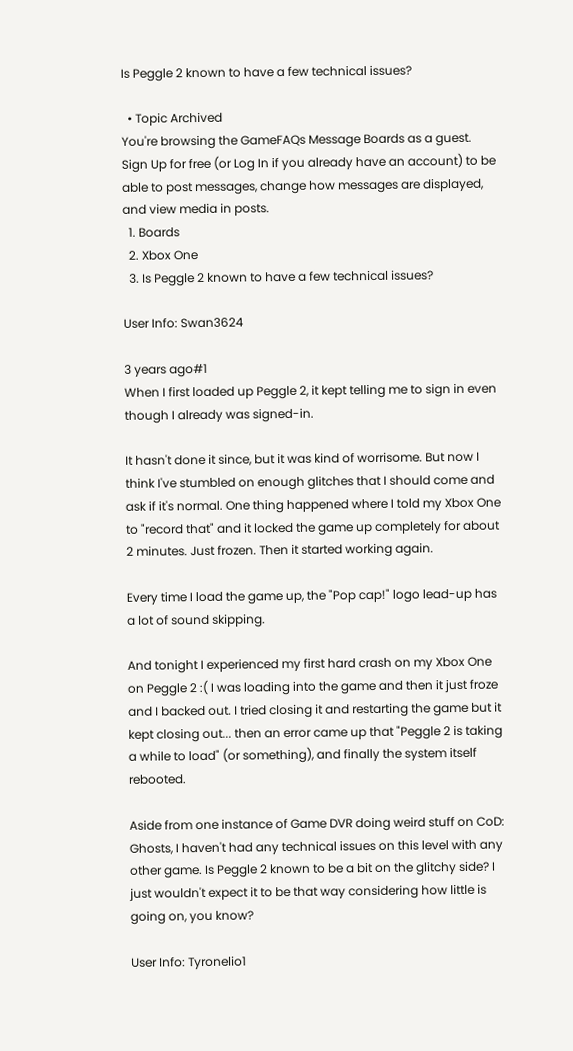Is Peggle 2 known to have a few technical issues?

  • Topic Archived
You're browsing the GameFAQs Message Boards as a guest. Sign Up for free (or Log In if you already have an account) to be able to post messages, change how messages are displayed, and view media in posts.
  1. Boards
  2. Xbox One
  3. Is Peggle 2 known to have a few technical issues?

User Info: Swan3624

3 years ago#1
When I first loaded up Peggle 2, it kept telling me to sign in even though I already was signed-in.

It hasn't done it since, but it was kind of worrisome. But now I think I've stumbled on enough glitches that I should come and ask if it's normal. One thing happened where I told my Xbox One to "record that" and it locked the game up completely for about 2 minutes. Just frozen. Then it started working again.

Every time I load the game up, the "Pop cap!" logo lead-up has a lot of sound skipping.

And tonight I experienced my first hard crash on my Xbox One on Peggle 2 :( I was loading into the game and then it just froze and I backed out. I tried closing it and restarting the game but it kept closing out... then an error came up that "Peggle 2 is taking a while to load" (or something), and finally the system itself rebooted.

Aside from one instance of Game DVR doing weird stuff on CoD: Ghosts, I haven't had any technical issues on this level with any other game. Is Peggle 2 known to be a bit on the glitchy side? I just wouldn't expect it to be that way considering how little is going on, you know?

User Info: Tyronelio1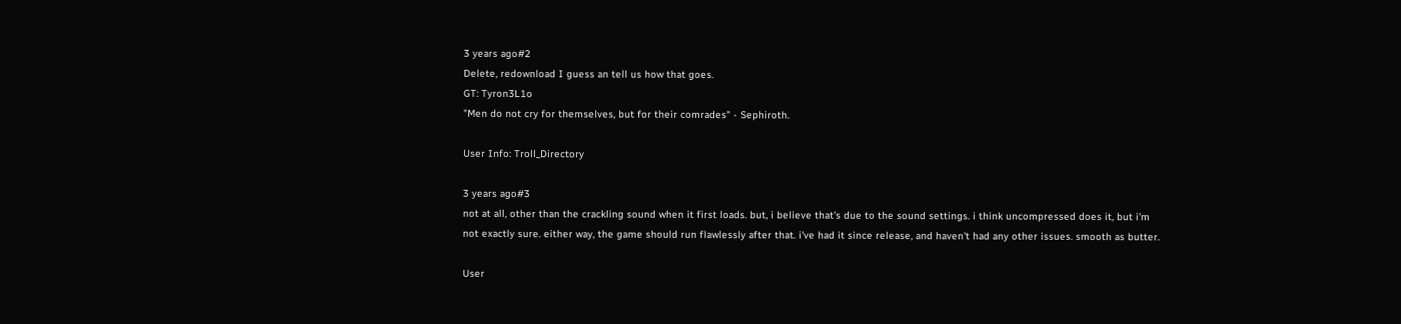3 years ago#2
Delete, redownload I guess an tell us how that goes.
GT: Tyron3L1o
"Men do not cry for themselves, but for their comrades" - Sephiroth.

User Info: Troll_Directory

3 years ago#3
not at all, other than the crackling sound when it first loads. but, i believe that's due to the sound settings. i think uncompressed does it, but i'm not exactly sure. either way, the game should run flawlessly after that. i've had it since release, and haven't had any other issues. smooth as butter.

User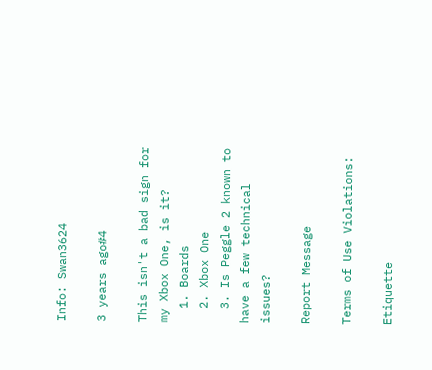Info: Swan3624

3 years ago#4

This isn't a bad sign for my Xbox One, is it?
  1. Boards
  2. Xbox One
  3. Is Peggle 2 known to have a few technical issues?

Report Message

Terms of Use Violations:

Etiquette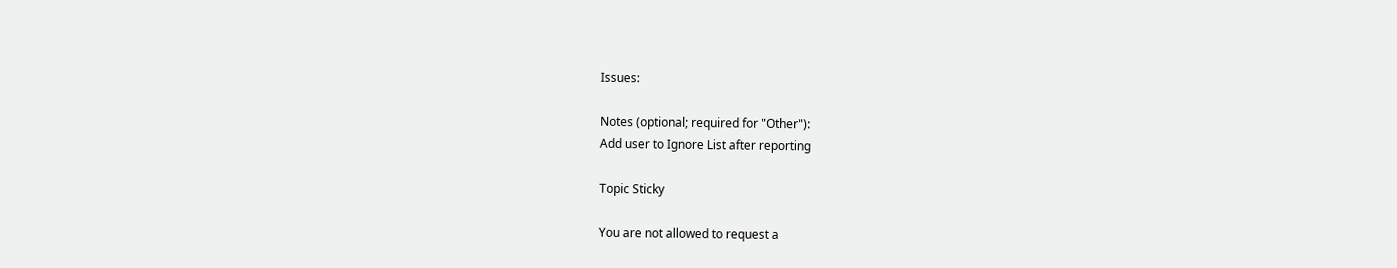Issues:

Notes (optional; required for "Other"):
Add user to Ignore List after reporting

Topic Sticky

You are not allowed to request a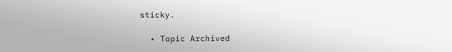sticky.

  • Topic Archived